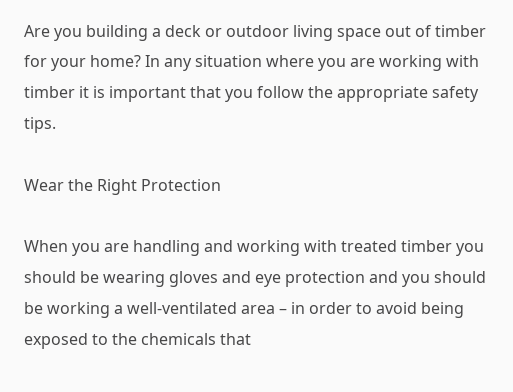Are you building a deck or outdoor living space out of timber for your home? In any situation where you are working with timber it is important that you follow the appropriate safety tips.

Wear the Right Protection

When you are handling and working with treated timber you should be wearing gloves and eye protection and you should be working a well-ventilated area – in order to avoid being exposed to the chemicals that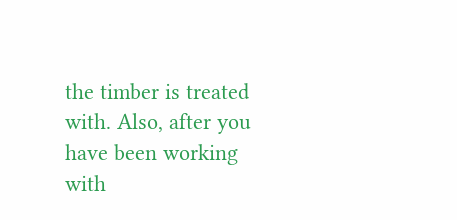the timber is treated with. Also, after you have been working with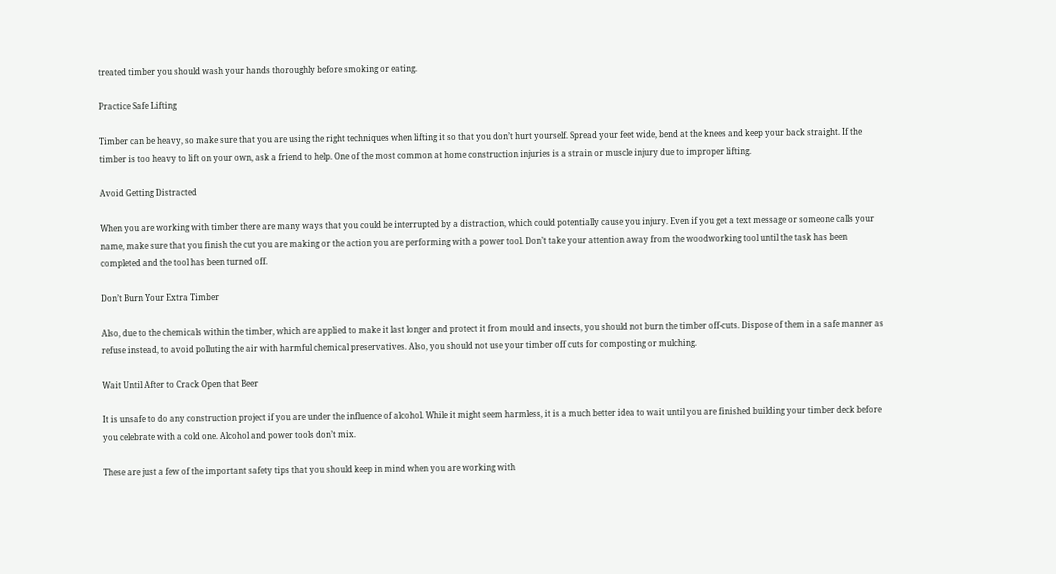treated timber you should wash your hands thoroughly before smoking or eating.

Practice Safe Lifting

Timber can be heavy, so make sure that you are using the right techniques when lifting it so that you don’t hurt yourself. Spread your feet wide, bend at the knees and keep your back straight. If the timber is too heavy to lift on your own, ask a friend to help. One of the most common at home construction injuries is a strain or muscle injury due to improper lifting.

Avoid Getting Distracted

When you are working with timber there are many ways that you could be interrupted by a distraction, which could potentially cause you injury. Even if you get a text message or someone calls your name, make sure that you finish the cut you are making or the action you are performing with a power tool. Don’t take your attention away from the woodworking tool until the task has been completed and the tool has been turned off.

Don’t Burn Your Extra Timber

Also, due to the chemicals within the timber, which are applied to make it last longer and protect it from mould and insects, you should not burn the timber off-cuts. Dispose of them in a safe manner as refuse instead, to avoid polluting the air with harmful chemical preservatives. Also, you should not use your timber off cuts for composting or mulching.

Wait Until After to Crack Open that Beer

It is unsafe to do any construction project if you are under the influence of alcohol. While it might seem harmless, it is a much better idea to wait until you are finished building your timber deck before you celebrate with a cold one. Alcohol and power tools don’t mix.

These are just a few of the important safety tips that you should keep in mind when you are working with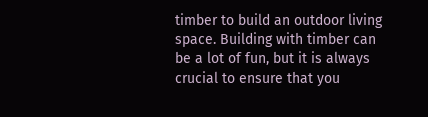timber to build an outdoor living space. Building with timber can be a lot of fun, but it is always crucial to ensure that you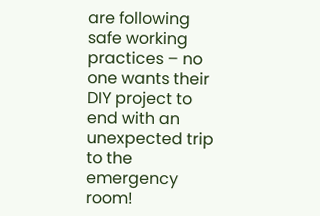are following safe working practices – no one wants their DIY project to end with an unexpected trip to the emergency room!